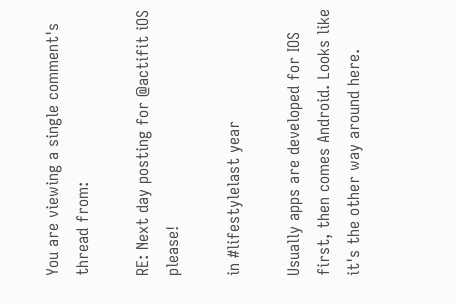You are viewing a single comment's thread from:

RE: Next day posting for @actifit iOS please!

in #lifestylelast year

Usually apps are developed for IOS first, then comes Android. Looks like it's the other way around here.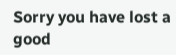Sorry you have lost a good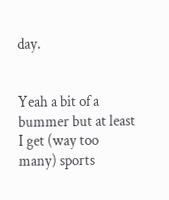day.


Yeah a bit of a bummer but at least I get (way too many) sports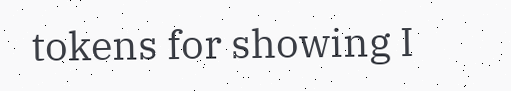tokens for showing I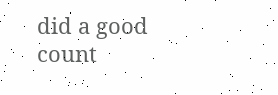did a good count